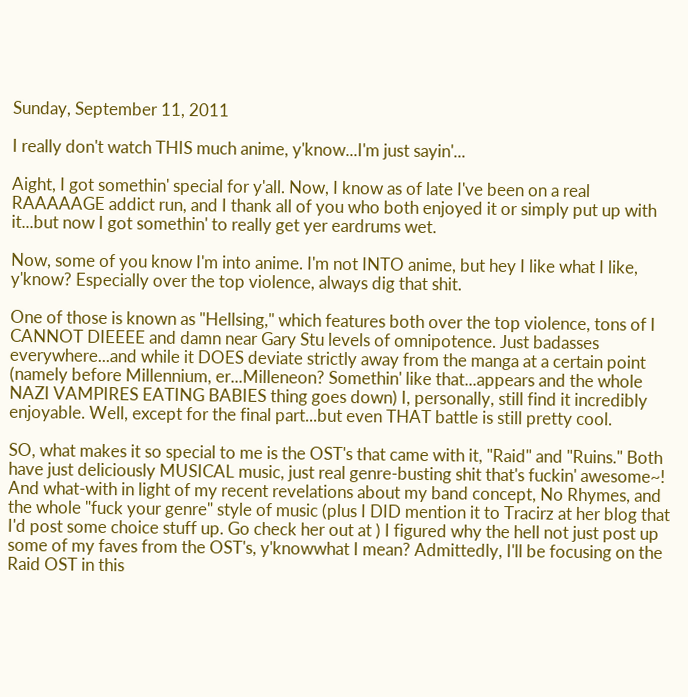Sunday, September 11, 2011

I really don't watch THIS much anime, y'know...I'm just sayin'...

Aight, I got somethin' special for y'all. Now, I know as of late I've been on a real RAAAAAGE addict run, and I thank all of you who both enjoyed it or simply put up with it...but now I got somethin' to really get yer eardrums wet.

Now, some of you know I'm into anime. I'm not INTO anime, but hey I like what I like, y'know? Especially over the top violence, always dig that shit.

One of those is known as "Hellsing," which features both over the top violence, tons of I CANNOT DIEEEE and damn near Gary Stu levels of omnipotence. Just badasses everywhere...and while it DOES deviate strictly away from the manga at a certain point (namely before Millennium, er...Milleneon? Somethin' like that...appears and the whole NAZI VAMPIRES EATING BABIES thing goes down) I, personally, still find it incredibly enjoyable. Well, except for the final part...but even THAT battle is still pretty cool.

SO, what makes it so special to me is the OST's that came with it, "Raid" and "Ruins." Both have just deliciously MUSICAL music, just real genre-busting shit that's fuckin' awesome~! And what-with in light of my recent revelations about my band concept, No Rhymes, and the whole "fuck your genre" style of music (plus I DID mention it to Tracirz at her blog that I'd post some choice stuff up. Go check her out at ) I figured why the hell not just post up some of my faves from the OST's, y'knowwhat I mean? Admittedly, I'll be focusing on the Raid OST in this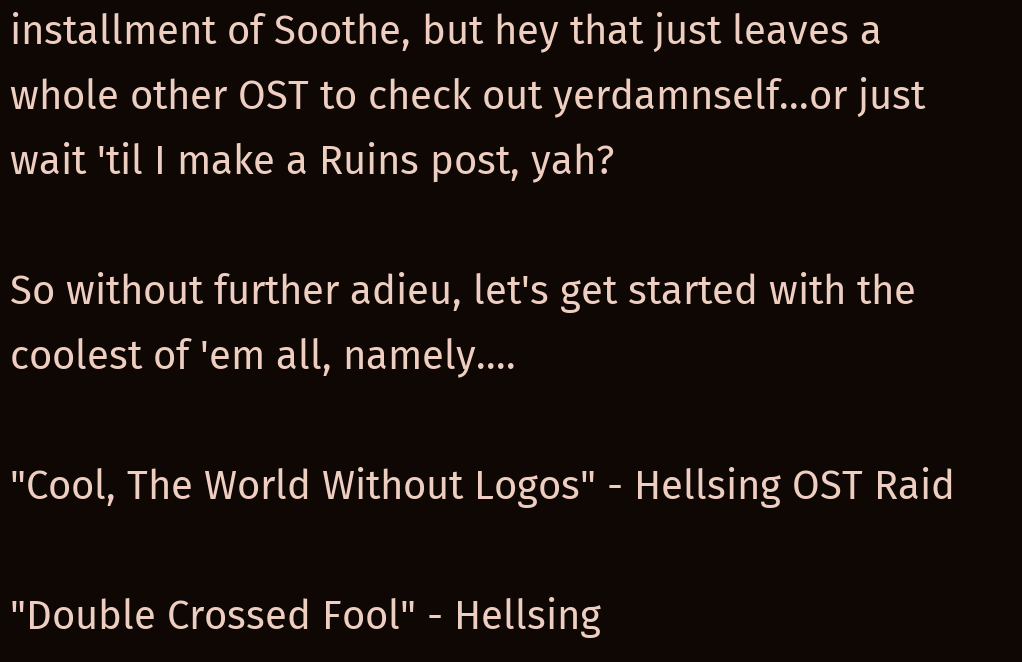installment of Soothe, but hey that just leaves a whole other OST to check out yerdamnself...or just wait 'til I make a Ruins post, yah?

So without further adieu, let's get started with the coolest of 'em all, namely....

"Cool, The World Without Logos" - Hellsing OST Raid

"Double Crossed Fool" - Hellsing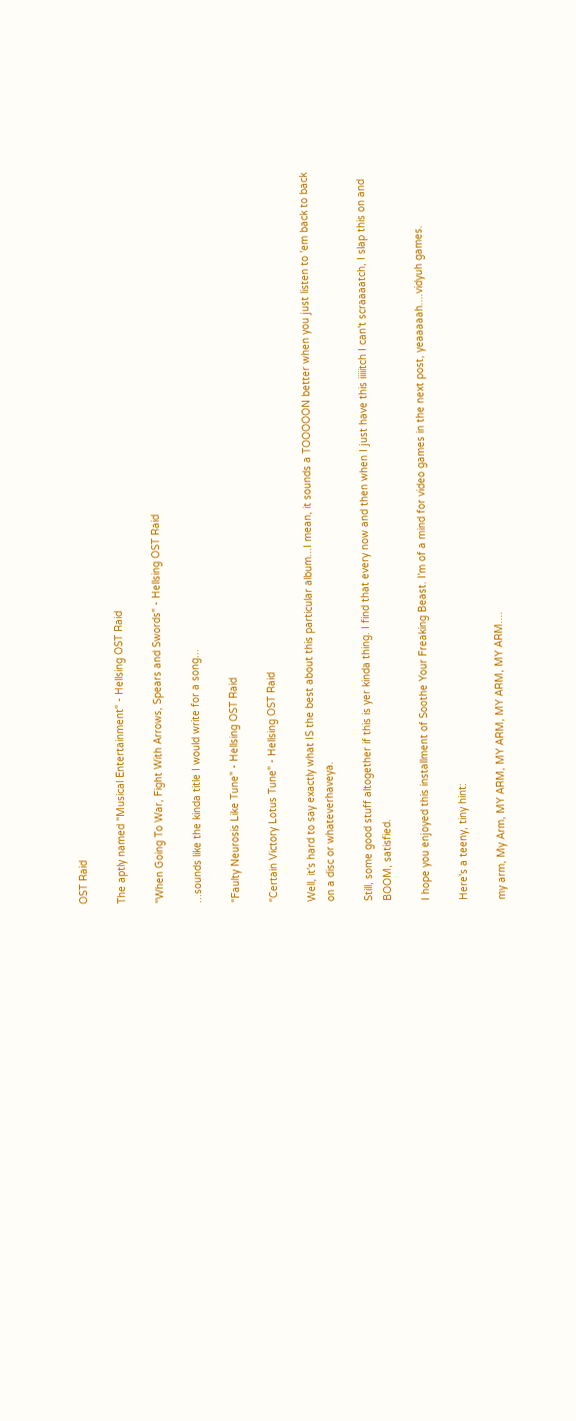OST Raid

The aptly named "Musical Entertainment" - Hellsing OST Raid

"When Going To War, Fight With Arrows, Spears and Swords" - Hellsing OST Raid

...sounds like the kinda title I would write for a song...

"Faulty Neurosis Like Tune" - Hellsing OST Raid

"Certain Victory Lotus Tune" - Hellsing OST Raid

Well, it's hard to say exactly what IS the best about this particular album...I mean, it sounds a TOOOOON better when you just listen to 'em back to back on a disc or whateverhaveya.

Still, some good stuff altogether if this is yer kinda thing. I find that every now and then when I just have this iiiiitch I can't scraaaatch, I slap this on and BOOM, satisfied.

I hope you enjoyed this installment of Soothe Your Freaking Beast. I'm of a mind for video games in the next post, yeaaaaah....vidyuh games.

Here's a teeny, tiny hint:

my arm, My Arm, MY ARM, MY ARM, MY ARM, MY ARM....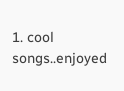1. cool songs..enjoyed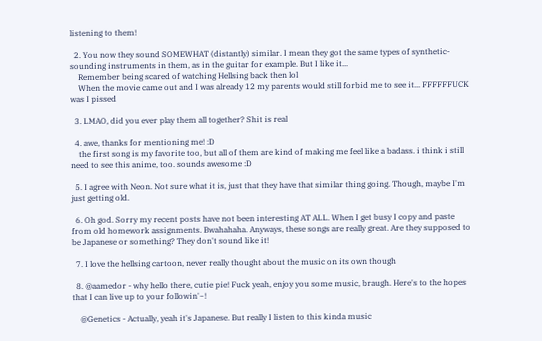listening to them!

  2. You now they sound SOMEWHAT (distantly) similar. I mean they got the same types of synthetic-sounding instruments in them, as in the guitar for example. But I like it...
    Remember being scared of watching Hellsing back then lol
    When the movie came out and I was already 12 my parents would still forbid me to see it... FFFFFFUCK was I pissed

  3. LMAO, did you ever play them all together? Shit is real

  4. awe, thanks for mentioning me! :D
    the first song is my favorite too, but all of them are kind of making me feel like a badass. i think i still need to see this anime, too. sounds awesome :D

  5. I agree with Neon. Not sure what it is, just that they have that similar thing going. Though, maybe I'm just getting old.

  6. Oh god. Sorry my recent posts have not been interesting AT ALL. When I get busy I copy and paste from old homework assignments. Bwahahaha. Anyways, these songs are really great. Are they supposed to be Japanese or something? They don't sound like it!

  7. I love the hellsing cartoon, never really thought about the music on its own though

  8. @aamedor - why hello there, cutie pie! Fuck yeah, enjoy you some music, braugh. Here's to the hopes that I can live up to your followin'~!

    @Genetics - Actually, yeah it's Japanese. But really I listen to this kinda music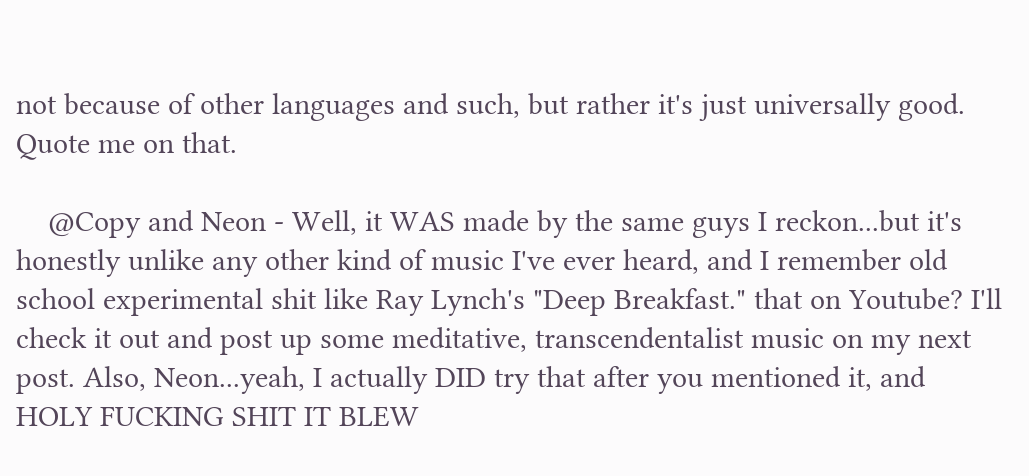not because of other languages and such, but rather it's just universally good. Quote me on that.

    @Copy and Neon - Well, it WAS made by the same guys I reckon...but it's honestly unlike any other kind of music I've ever heard, and I remember old school experimental shit like Ray Lynch's "Deep Breakfast." that on Youtube? I'll check it out and post up some meditative, transcendentalist music on my next post. Also, Neon...yeah, I actually DID try that after you mentioned it, and HOLY FUCKING SHIT IT BLEW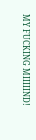MY FUCKING MIIIIIND!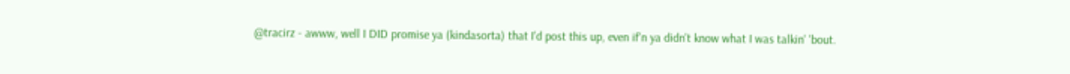@tracirz - awww, well I DID promise ya (kindasorta) that I'd post this up, even if'n ya didn't know what I was talkin' 'bout.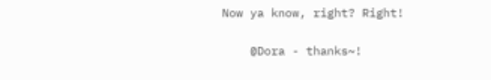Now ya know, right? Right!

    @Dora - thanks~!